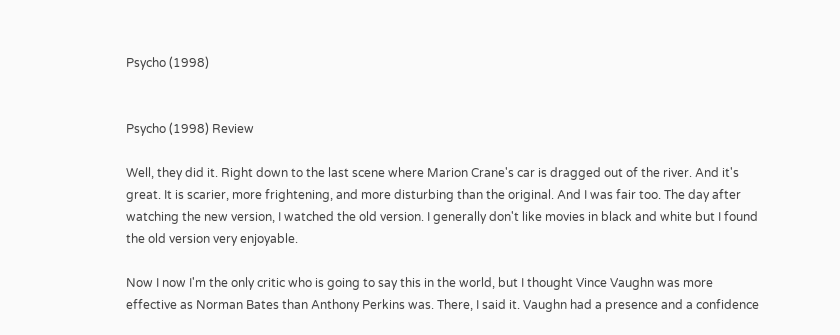Psycho (1998)


Psycho (1998) Review

Well, they did it. Right down to the last scene where Marion Crane's car is dragged out of the river. And it's great. It is scarier, more frightening, and more disturbing than the original. And I was fair too. The day after watching the new version, I watched the old version. I generally don't like movies in black and white but I found the old version very enjoyable.

Now I now I'm the only critic who is going to say this in the world, but I thought Vince Vaughn was more effective as Norman Bates than Anthony Perkins was. There, I said it. Vaughn had a presence and a confidence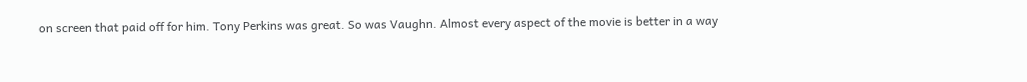on screen that paid off for him. Tony Perkins was great. So was Vaughn. Almost every aspect of the movie is better in a way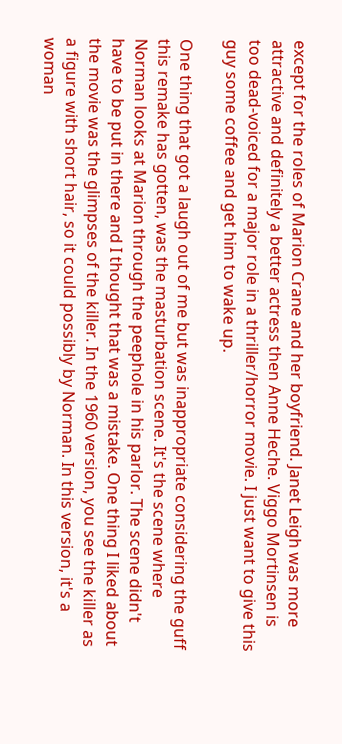except for the roles of Marion Crane and her boyfriend. Janet Leigh was more attractive and definitely a better actress then Anne Heche. Viggo Mortinsen is too dead-voiced for a major role in a thriller/horror movie. I just want to give this guy some coffee and get him to wake up.

One thing that got a laugh out of me but was inappropriate considering the guff this remake has gotten, was the masturbation scene. It's the scene where Norman looks at Marion through the peephole in his parlor. The scene didn't have to be put in there and I thought that was a mistake. One thing I liked about the movie was the glimpses of the killer. In the 1960 version, you see the killer as a figure with short hair, so it could possibly by Norman. In this version, it's a woman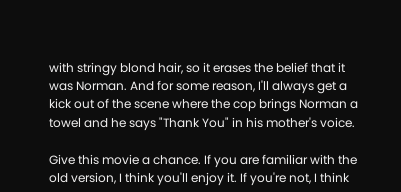with stringy blond hair, so it erases the belief that it was Norman. And for some reason, I'll always get a kick out of the scene where the cop brings Norman a towel and he says "Thank You" in his mother's voice.

Give this movie a chance. If you are familiar with the old version, I think you'll enjoy it. If you're not, I think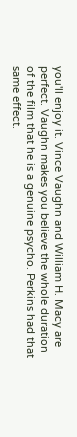you'll enjoy it. Vince Vaughn and William H. Macy are perfect. Vaughn makes you believe the whole duration of the film that he is a genuine psycho. Perkins had that same effect.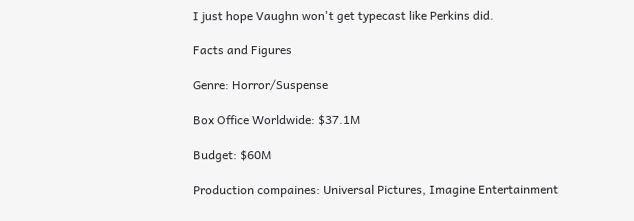I just hope Vaughn won't get typecast like Perkins did.

Facts and Figures

Genre: Horror/Suspense

Box Office Worldwide: $37.1M

Budget: $60M

Production compaines: Universal Pictures, Imagine Entertainment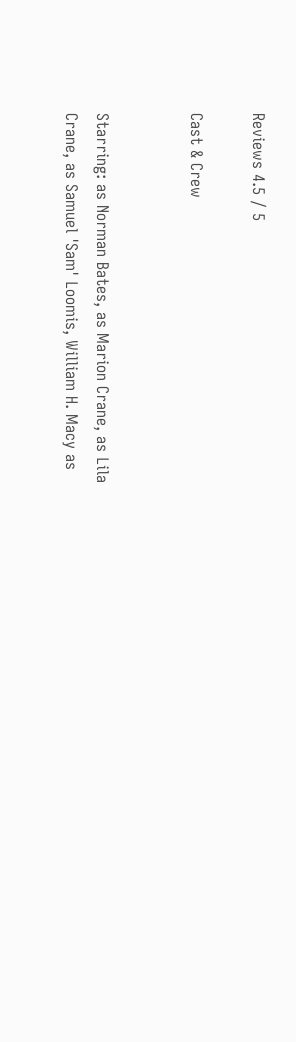Reviews 4.5 / 5

Cast & Crew


Starring: as Norman Bates, as Marion Crane, as Lila Crane, as Samuel 'Sam' Loomis, William H. Macy as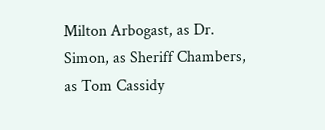Milton Arbogast, as Dr. Simon, as Sheriff Chambers, as Tom Cassidy